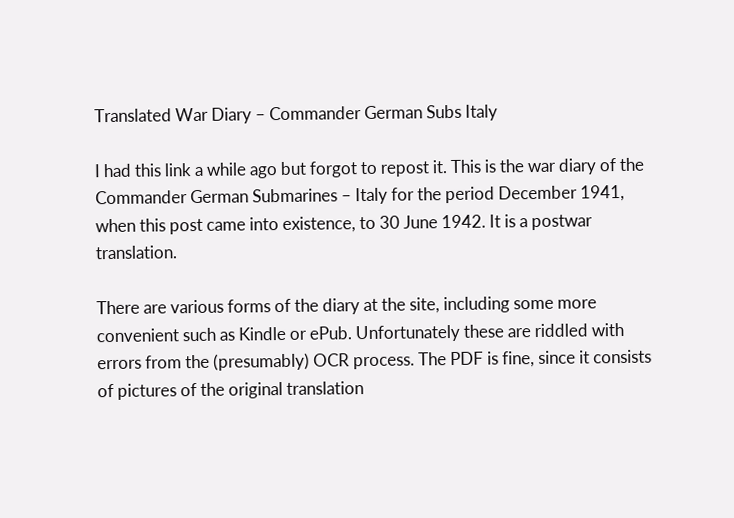Translated War Diary – Commander German Subs Italy

I had this link a while ago but forgot to repost it. This is the war diary of the Commander German Submarines – Italy for the period December 1941, when this post came into existence, to 30 June 1942. It is a postwar translation.

There are various forms of the diary at the site, including some more convenient such as Kindle or ePub. Unfortunately these are riddled with errors from the (presumably) OCR process. The PDF is fine, since it consists of pictures of the original translation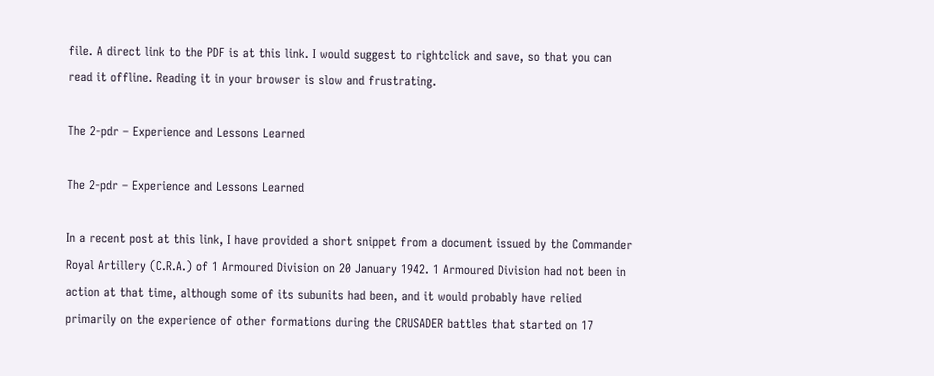file. A direct link to the PDF is at this link. I would suggest to rightclick and save, so that you can read it offline. Reading it in your browser is slow and frustrating.

The 2-pdr – Experience and Lessons Learned

The 2-pdr – Experience and Lessons Learned

In a recent post at this link, I have provided a short snippet from a document issued by the Commander Royal Artillery (C.R.A.) of 1 Armoured Division on 20 January 1942. 1 Armoured Division had not been in action at that time, although some of its subunits had been, and it would probably have relied primarily on the experience of other formations during the CRUSADER battles that started on 17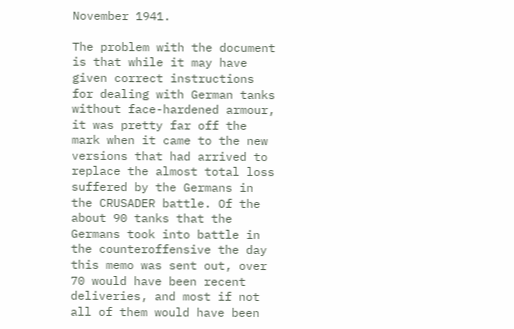November 1941.

The problem with the document is that while it may have given correct instructions for dealing with German tanks without face-hardened armour, it was pretty far off the mark when it came to the new versions that had arrived to replace the almost total loss suffered by the Germans in the CRUSADER battle. Of the about 90 tanks that the Germans took into battle in the counteroffensive the day this memo was sent out, over 70 would have been recent deliveries, and most if not all of them would have been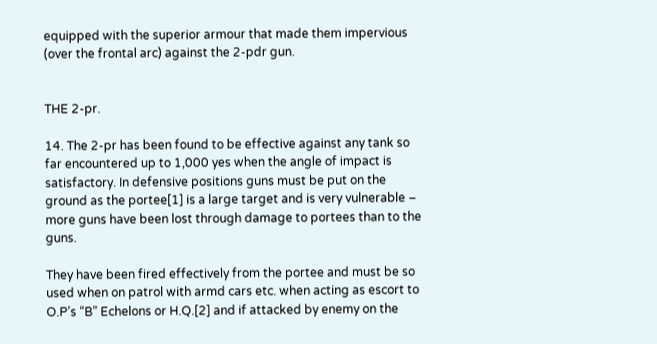equipped with the superior armour that made them impervious (over the frontal arc) against the 2-pdr gun.


THE 2-pr.

14. The 2-pr has been found to be effective against any tank so far encountered up to 1,000 yes when the angle of impact is satisfactory. In defensive positions guns must be put on the ground as the portee[1] is a large target and is very vulnerable – more guns have been lost through damage to portees than to the guns.

They have been fired effectively from the portee and must be so used when on patrol with armd cars etc. when acting as escort to O.P’s “B” Echelons or H.Q.[2] and if attacked by enemy on the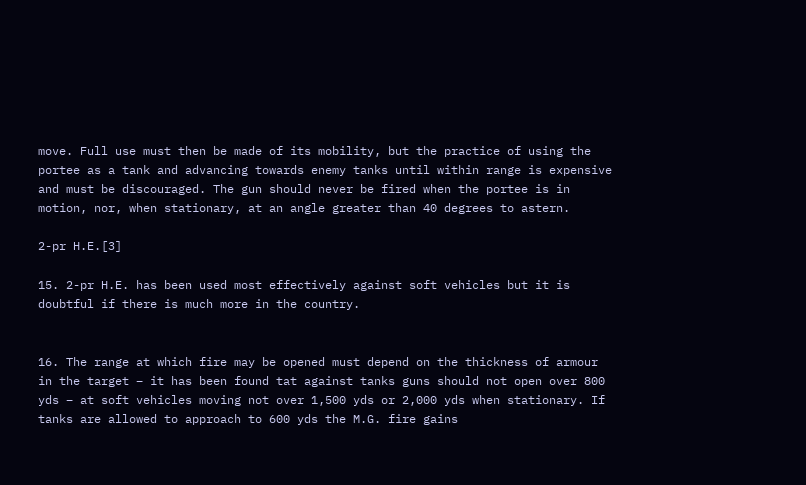move. Full use must then be made of its mobility, but the practice of using the portee as a tank and advancing towards enemy tanks until within range is expensive and must be discouraged. The gun should never be fired when the portee is in motion, nor, when stationary, at an angle greater than 40 degrees to astern.

2-pr H.E.[3]

15. 2-pr H.E. has been used most effectively against soft vehicles but it is doubtful if there is much more in the country.


16. The range at which fire may be opened must depend on the thickness of armour in the target – it has been found tat against tanks guns should not open over 800 yds – at soft vehicles moving not over 1,500 yds or 2,000 yds when stationary. If tanks are allowed to approach to 600 yds the M.G. fire gains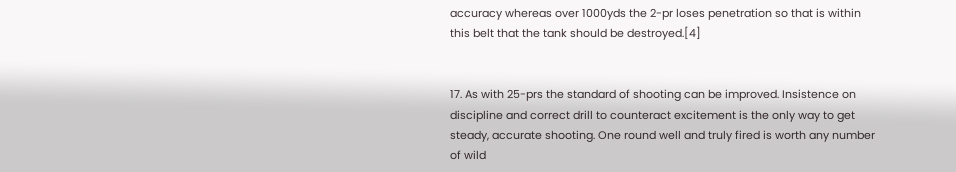accuracy whereas over 1000yds the 2-pr loses penetration so that is within this belt that the tank should be destroyed.[4]


17. As with 25-prs the standard of shooting can be improved. Insistence on discipline and correct drill to counteract excitement is the only way to get steady, accurate shooting. One round well and truly fired is worth any number of wild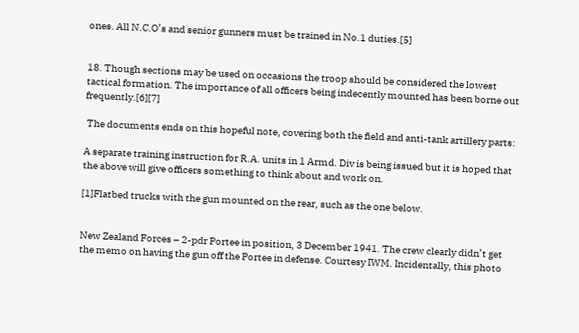ones. All N.C.O’s and senior gunners must be trained in No.1 duties.[5]


18. Though sections may be used on occasions the troop should be considered the lowest tactical formation. The importance of all officers being indecently mounted has been borne out frequently.[6][7]

 The documents ends on this hopeful note, covering both the field and anti-tank artillery parts:

A separate training instruction for R.A. units in 1 Armd. Div is being issued but it is hoped that the above will give officers something to think about and work on.

[1]Flatbed trucks with the gun mounted on the rear, such as the one below.


New Zealand Forces – 2-pdr Portee in position, 3 December 1941. The crew clearly didn’t get the memo on having the gun off the Portee in defense. Courtesy IWM. Incidentally, this photo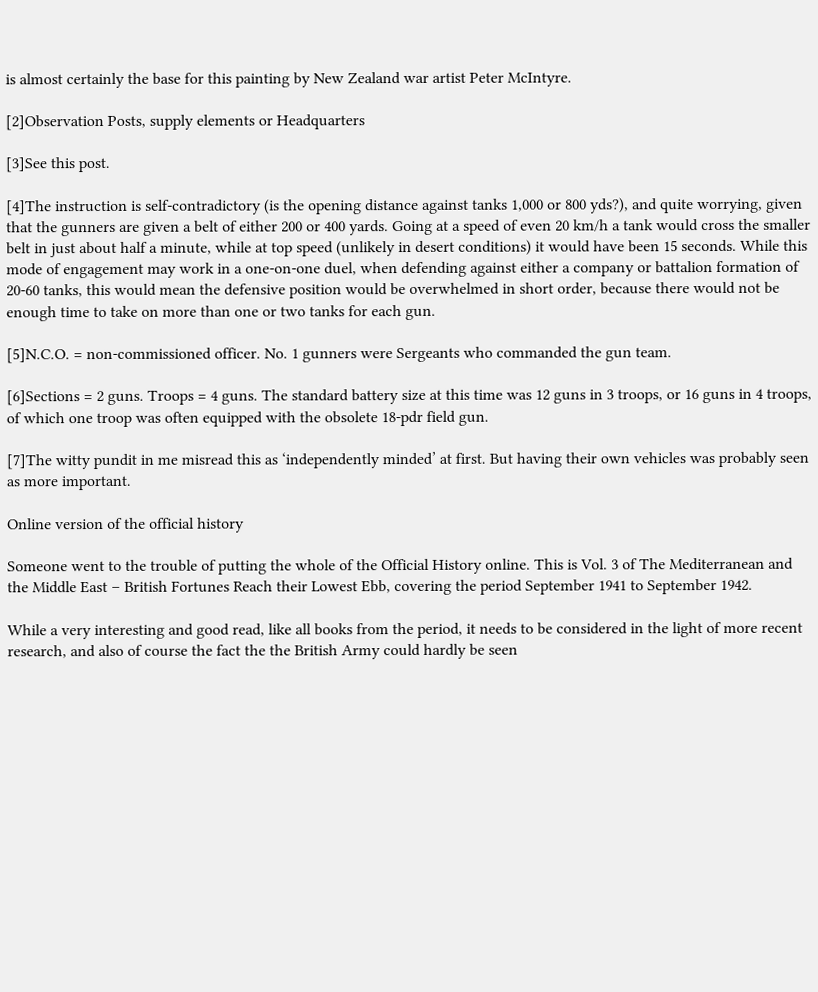is almost certainly the base for this painting by New Zealand war artist Peter McIntyre.

[2]Observation Posts, supply elements or Headquarters

[3]See this post.

[4]The instruction is self-contradictory (is the opening distance against tanks 1,000 or 800 yds?), and quite worrying, given that the gunners are given a belt of either 200 or 400 yards. Going at a speed of even 20 km/h a tank would cross the smaller belt in just about half a minute, while at top speed (unlikely in desert conditions) it would have been 15 seconds. While this mode of engagement may work in a one-on-one duel, when defending against either a company or battalion formation of 20-60 tanks, this would mean the defensive position would be overwhelmed in short order, because there would not be enough time to take on more than one or two tanks for each gun.

[5]N.C.O. = non-commissioned officer. No. 1 gunners were Sergeants who commanded the gun team.

[6]Sections = 2 guns. Troops = 4 guns. The standard battery size at this time was 12 guns in 3 troops, or 16 guns in 4 troops, of which one troop was often equipped with the obsolete 18-pdr field gun.

[7]The witty pundit in me misread this as ‘independently minded’ at first. But having their own vehicles was probably seen as more important.

Online version of the official history

Someone went to the trouble of putting the whole of the Official History online. This is Vol. 3 of The Mediterranean and the Middle East – British Fortunes Reach their Lowest Ebb, covering the period September 1941 to September 1942.

While a very interesting and good read, like all books from the period, it needs to be considered in the light of more recent research, and also of course the fact the the British Army could hardly be seen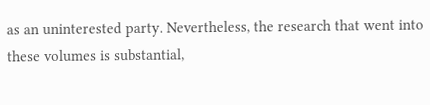as an uninterested party. Nevertheless, the research that went into these volumes is substantial,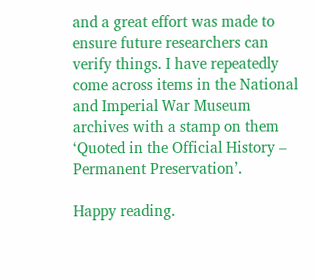and a great effort was made to ensure future researchers can verify things. I have repeatedly come across items in the National and Imperial War Museum archives with a stamp on them ‘Quoted in the Official History – Permanent Preservation’.

Happy reading.